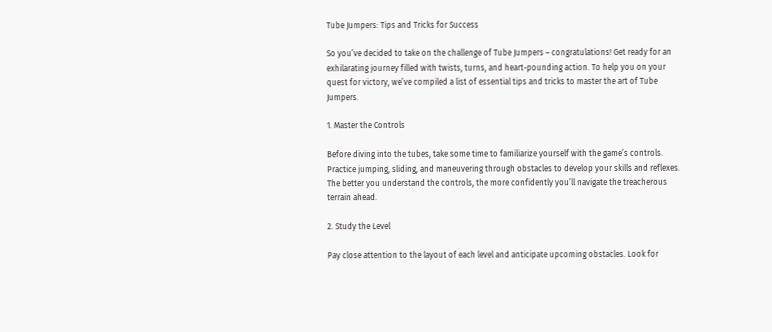Tube Jumpers: Tips and Tricks for Success

So you’ve decided to take on the challenge of Tube Jumpers – congratulations! Get ready for an exhilarating journey filled with twists, turns, and heart-pounding action. To help you on your quest for victory, we’ve compiled a list of essential tips and tricks to master the art of Tube Jumpers.

1. Master the Controls

Before diving into the tubes, take some time to familiarize yourself with the game’s controls. Practice jumping, sliding, and maneuvering through obstacles to develop your skills and reflexes. The better you understand the controls, the more confidently you’ll navigate the treacherous terrain ahead.

2. Study the Level

Pay close attention to the layout of each level and anticipate upcoming obstacles. Look for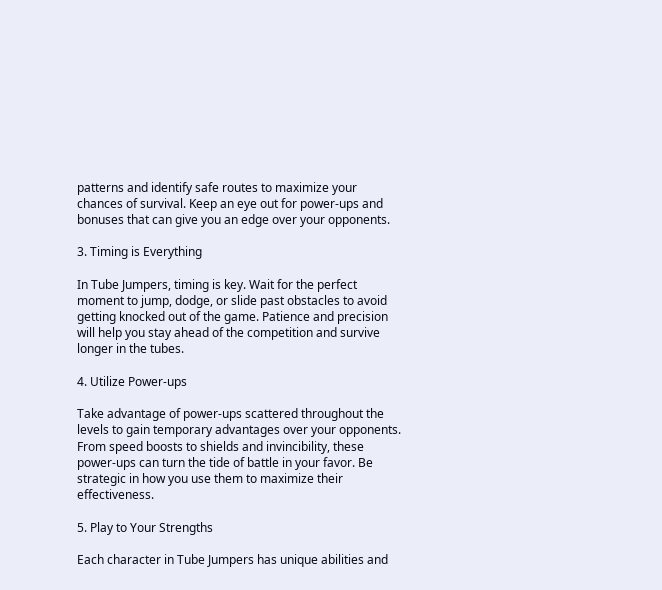patterns and identify safe routes to maximize your chances of survival. Keep an eye out for power-ups and bonuses that can give you an edge over your opponents.

3. Timing is Everything

In Tube Jumpers, timing is key. Wait for the perfect moment to jump, dodge, or slide past obstacles to avoid getting knocked out of the game. Patience and precision will help you stay ahead of the competition and survive longer in the tubes.

4. Utilize Power-ups

Take advantage of power-ups scattered throughout the levels to gain temporary advantages over your opponents. From speed boosts to shields and invincibility, these power-ups can turn the tide of battle in your favor. Be strategic in how you use them to maximize their effectiveness.

5. Play to Your Strengths

Each character in Tube Jumpers has unique abilities and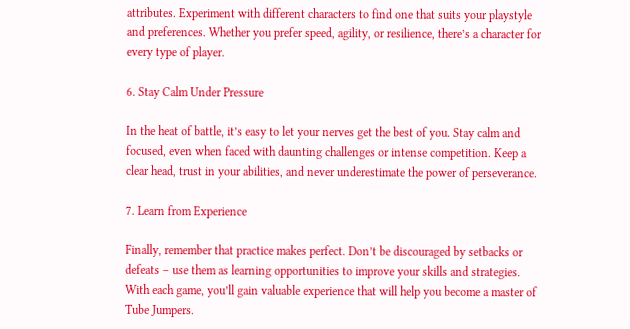attributes. Experiment with different characters to find one that suits your playstyle and preferences. Whether you prefer speed, agility, or resilience, there’s a character for every type of player.

6. Stay Calm Under Pressure

In the heat of battle, it’s easy to let your nerves get the best of you. Stay calm and focused, even when faced with daunting challenges or intense competition. Keep a clear head, trust in your abilities, and never underestimate the power of perseverance.

7. Learn from Experience

Finally, remember that practice makes perfect. Don’t be discouraged by setbacks or defeats – use them as learning opportunities to improve your skills and strategies. With each game, you’ll gain valuable experience that will help you become a master of Tube Jumpers.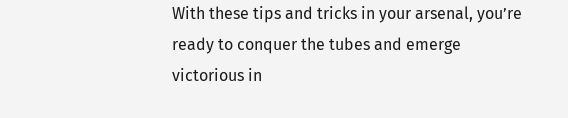With these tips and tricks in your arsenal, you’re ready to conquer the tubes and emerge victorious in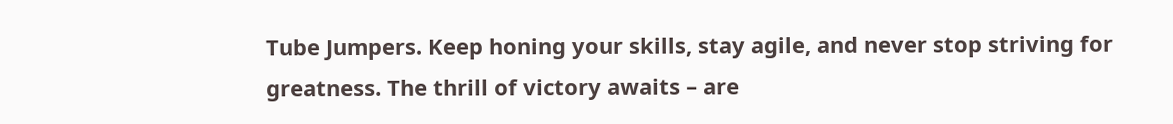Tube Jumpers. Keep honing your skills, stay agile, and never stop striving for greatness. The thrill of victory awaits – are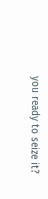you ready to seize it?